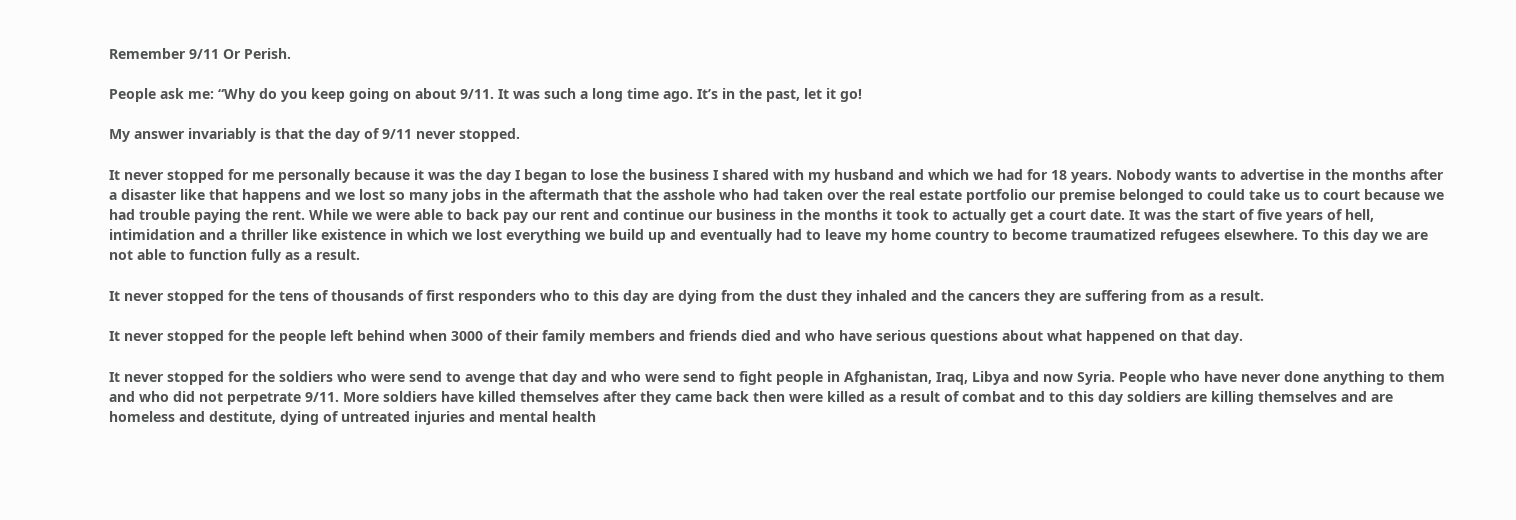Remember 9/11 Or Perish.

People ask me: “Why do you keep going on about 9/11. It was such a long time ago. It’s in the past, let it go!

My answer invariably is that the day of 9/11 never stopped.

It never stopped for me personally because it was the day I began to lose the business I shared with my husband and which we had for 18 years. Nobody wants to advertise in the months after a disaster like that happens and we lost so many jobs in the aftermath that the asshole who had taken over the real estate portfolio our premise belonged to could take us to court because we had trouble paying the rent. While we were able to back pay our rent and continue our business in the months it took to actually get a court date. It was the start of five years of hell, intimidation and a thriller like existence in which we lost everything we build up and eventually had to leave my home country to become traumatized refugees elsewhere. To this day we are not able to function fully as a result.

It never stopped for the tens of thousands of first responders who to this day are dying from the dust they inhaled and the cancers they are suffering from as a result.

It never stopped for the people left behind when 3000 of their family members and friends died and who have serious questions about what happened on that day.

It never stopped for the soldiers who were send to avenge that day and who were send to fight people in Afghanistan, Iraq, Libya and now Syria. People who have never done anything to them and who did not perpetrate 9/11. More soldiers have killed themselves after they came back then were killed as a result of combat and to this day soldiers are killing themselves and are homeless and destitute, dying of untreated injuries and mental health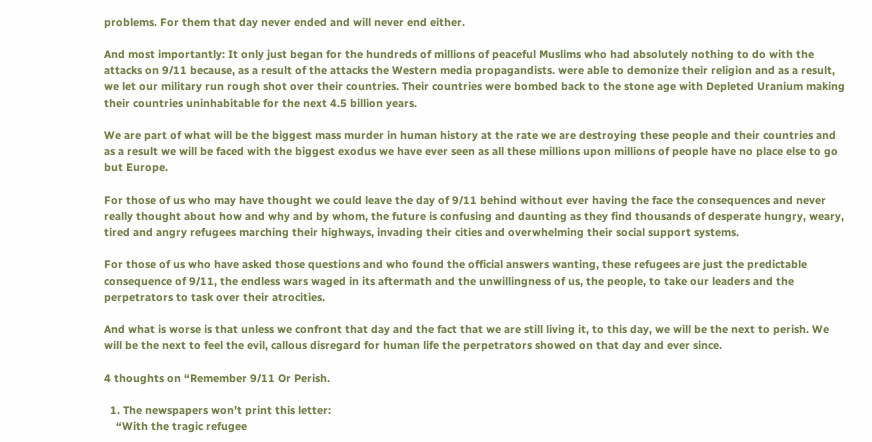problems. For them that day never ended and will never end either.

And most importantly: It only just began for the hundreds of millions of peaceful Muslims who had absolutely nothing to do with the attacks on 9/11 because, as a result of the attacks the Western media propagandists. were able to demonize their religion and as a result, we let our military run rough shot over their countries. Their countries were bombed back to the stone age with Depleted Uranium making their countries uninhabitable for the next 4.5 billion years.

We are part of what will be the biggest mass murder in human history at the rate we are destroying these people and their countries and as a result we will be faced with the biggest exodus we have ever seen as all these millions upon millions of people have no place else to go but Europe.

For those of us who may have thought we could leave the day of 9/11 behind without ever having the face the consequences and never really thought about how and why and by whom, the future is confusing and daunting as they find thousands of desperate hungry, weary, tired and angry refugees marching their highways, invading their cities and overwhelming their social support systems.

For those of us who have asked those questions and who found the official answers wanting, these refugees are just the predictable consequence of 9/11, the endless wars waged in its aftermath and the unwillingness of us, the people, to take our leaders and the perpetrators to task over their atrocities.

And what is worse is that unless we confront that day and the fact that we are still living it, to this day, we will be the next to perish. We will be the next to feel the evil, callous disregard for human life the perpetrators showed on that day and ever since.

4 thoughts on “Remember 9/11 Or Perish.

  1. The newspapers won’t print this letter:
    “With the tragic refugee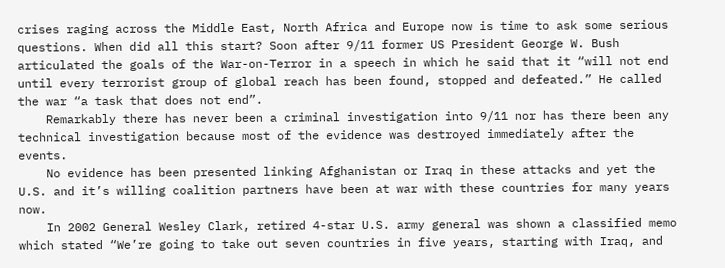crises raging across the Middle East, North Africa and Europe now is time to ask some serious questions. When did all this start? Soon after 9/11 former US President George W. Bush articulated the goals of the War-on-Terror in a speech in which he said that it “will not end until every terrorist group of global reach has been found, stopped and defeated.” He called the war “a task that does not end”.
    Remarkably there has never been a criminal investigation into 9/11 nor has there been any technical investigation because most of the evidence was destroyed immediately after the events.
    No evidence has been presented linking Afghanistan or Iraq in these attacks and yet the U.S. and it’s willing coalition partners have been at war with these countries for many years now.
    In 2002 General Wesley Clark, retired 4-star U.S. army general was shown a classified memo which stated “We’re going to take out seven countries in five years, starting with Iraq, and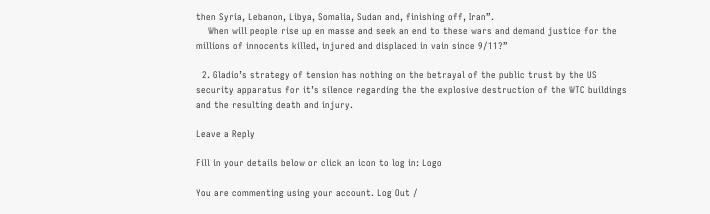then Syria, Lebanon, Libya, Somalia, Sudan and, finishing off, Iran”.
    When will people rise up en masse and seek an end to these wars and demand justice for the millions of innocents killed, injured and displaced in vain since 9/11?”

  2. Gladio’s strategy of tension has nothing on the betrayal of the public trust by the US security apparatus for it’s silence regarding the the explosive destruction of the WTC buildings and the resulting death and injury.

Leave a Reply

Fill in your details below or click an icon to log in: Logo

You are commenting using your account. Log Out /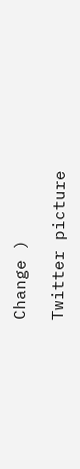Change )

Twitter picture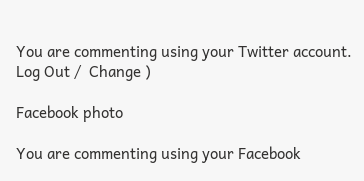You are commenting using your Twitter account. Log Out /  Change )

Facebook photo

You are commenting using your Facebook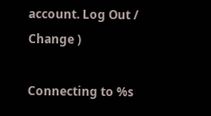account. Log Out /  Change )

Connecting to %s